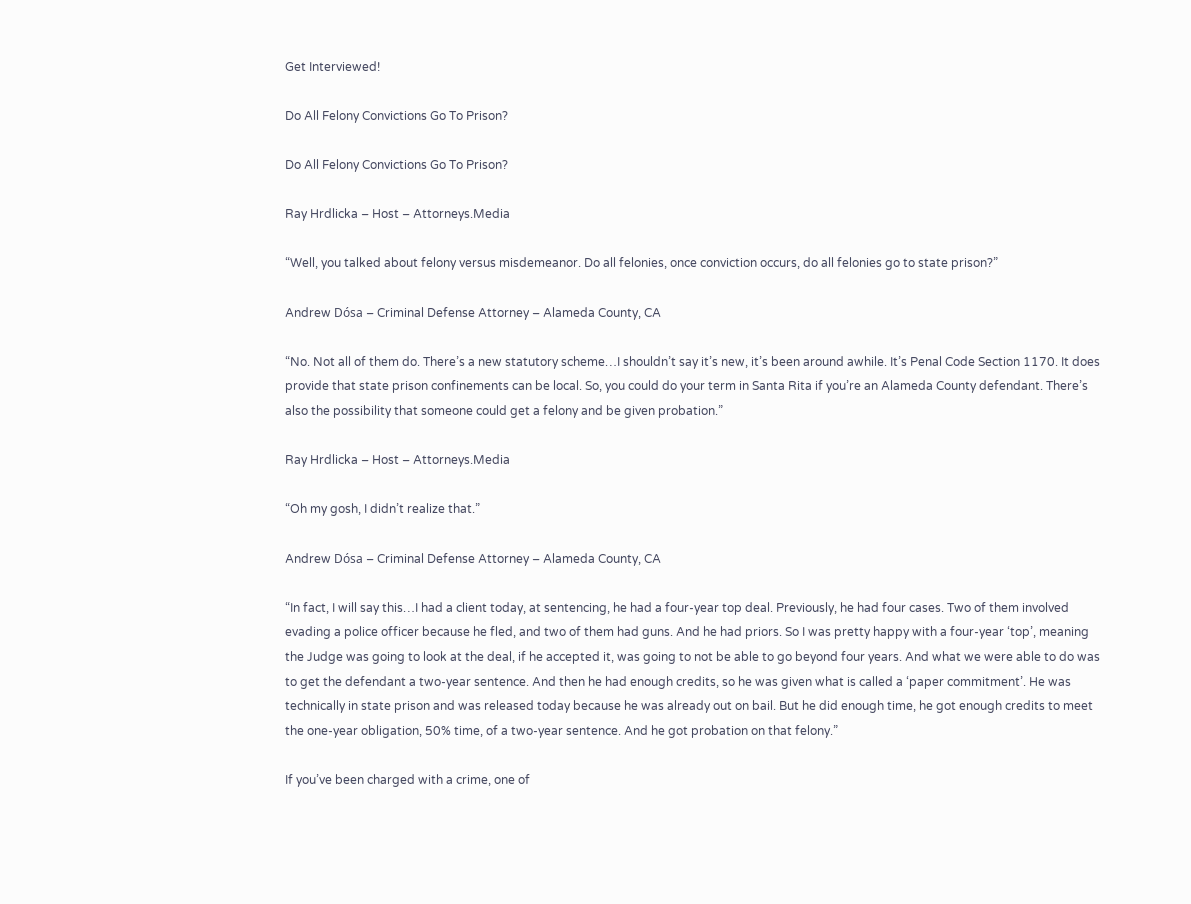Get Interviewed!

Do All Felony Convictions Go To Prison?

Do All Felony Convictions Go To Prison?

Ray Hrdlicka – Host – Attorneys.Media

“Well, you talked about felony versus misdemeanor. Do all felonies, once conviction occurs, do all felonies go to state prison?”

Andrew Dósa – Criminal Defense Attorney – Alameda County, CA

“No. Not all of them do. There’s a new statutory scheme…I shouldn’t say it’s new, it’s been around awhile. It’s Penal Code Section 1170. It does provide that state prison confinements can be local. So, you could do your term in Santa Rita if you’re an Alameda County defendant. There’s also the possibility that someone could get a felony and be given probation.”

Ray Hrdlicka – Host – Attorneys.Media

“Oh my gosh, I didn’t realize that.”

Andrew Dósa – Criminal Defense Attorney – Alameda County, CA

“In fact, I will say this…I had a client today, at sentencing, he had a four-year top deal. Previously, he had four cases. Two of them involved evading a police officer because he fled, and two of them had guns. And he had priors. So I was pretty happy with a four-year ‘top’, meaning the Judge was going to look at the deal, if he accepted it, was going to not be able to go beyond four years. And what we were able to do was to get the defendant a two-year sentence. And then he had enough credits, so he was given what is called a ‘paper commitment’. He was technically in state prison and was released today because he was already out on bail. But he did enough time, he got enough credits to meet the one-year obligation, 50% time, of a two-year sentence. And he got probation on that felony.”

If you’ve been charged with a crime, one of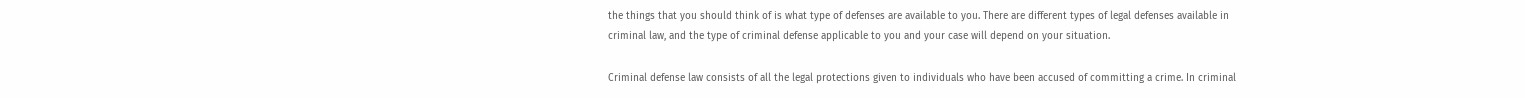the things that you should think of is what type of defenses are available to you. There are different types of legal defenses available in criminal law, and the type of criminal defense applicable to you and your case will depend on your situation.

Criminal defense law consists of all the legal protections given to individuals who have been accused of committing a crime. In criminal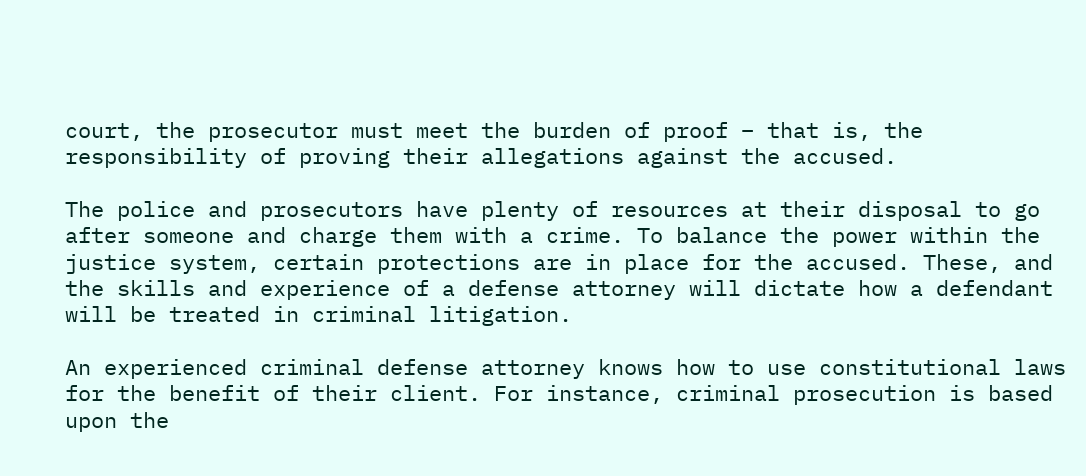court, the prosecutor must meet the burden of proof – that is, the responsibility of proving their allegations against the accused.

The police and prosecutors have plenty of resources at their disposal to go after someone and charge them with a crime. To balance the power within the justice system, certain protections are in place for the accused. These, and the skills and experience of a defense attorney will dictate how a defendant will be treated in criminal litigation.

An experienced criminal defense attorney knows how to use constitutional laws for the benefit of their client. For instance, criminal prosecution is based upon the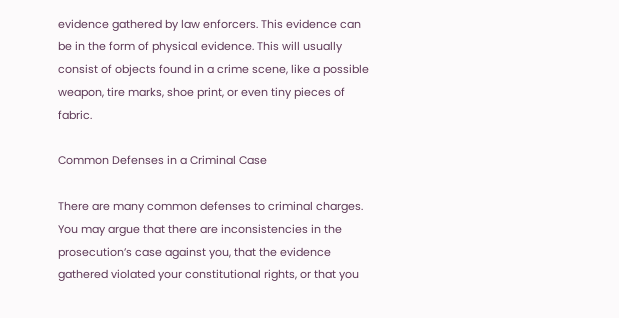evidence gathered by law enforcers. This evidence can be in the form of physical evidence. This will usually consist of objects found in a crime scene, like a possible weapon, tire marks, shoe print, or even tiny pieces of fabric.

Common Defenses in a Criminal Case

There are many common defenses to criminal charges. You may argue that there are inconsistencies in the prosecution’s case against you, that the evidence gathered violated your constitutional rights, or that you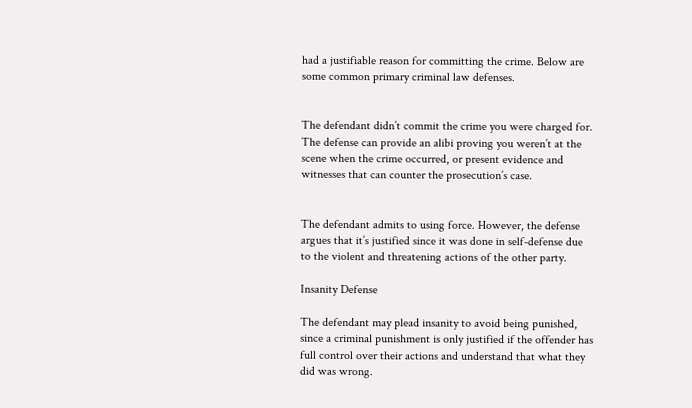had a justifiable reason for committing the crime. Below are some common primary criminal law defenses.


The defendant didn’t commit the crime you were charged for. The defense can provide an alibi proving you weren’t at the scene when the crime occurred, or present evidence and witnesses that can counter the prosecution’s case.


The defendant admits to using force. However, the defense argues that it’s justified since it was done in self-defense due to the violent and threatening actions of the other party.

Insanity Defense

The defendant may plead insanity to avoid being punished, since a criminal punishment is only justified if the offender has full control over their actions and understand that what they did was wrong.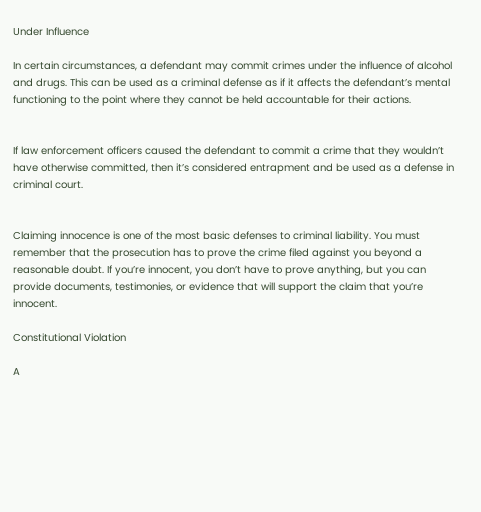Under Influence

In certain circumstances, a defendant may commit crimes under the influence of alcohol and drugs. This can be used as a criminal defense as if it affects the defendant’s mental functioning to the point where they cannot be held accountable for their actions.


If law enforcement officers caused the defendant to commit a crime that they wouldn’t have otherwise committed, then it’s considered entrapment and be used as a defense in criminal court.


Claiming innocence is one of the most basic defenses to criminal liability. You must remember that the prosecution has to prove the crime filed against you beyond a reasonable doubt. If you’re innocent, you don’t have to prove anything, but you can provide documents, testimonies, or evidence that will support the claim that you’re innocent.

Constitutional Violation

A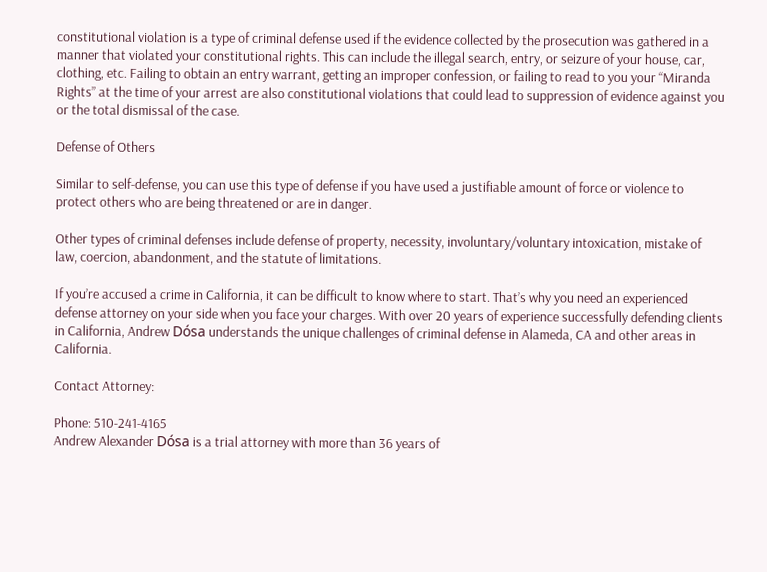constitutional violation is a type of criminal defense used if the evidence collected by the prosecution was gathered in a manner that violated your constitutional rights. This can include the illegal search, entry, or seizure of your house, car, clothing, etc. Failing to obtain an entry warrant, getting an improper confession, or failing to read to you your “Miranda Rights” at the time of your arrest are also constitutional violations that could lead to suppression of evidence against you or the total dismissal of the case.

Defense of Others

Similar to self-defense, you can use this type of defense if you have used a justifiable amount of force or violence to protect others who are being threatened or are in danger.

Other types of criminal defenses include defense of property, necessity, involuntary/voluntary intoxication, mistake of law, coercion, abandonment, and the statute of limitations.

If you’re accused a crime in California, it can be difficult to know where to start. That’s why you need an experienced defense attorney on your side when you face your charges. With over 20 years of experience successfully defending clients in California, Andrew Dósa understands the unique challenges of criminal defense in Alameda, CA and other areas in California.

Contact Attorney:

Phone: 510-241-4165
Andrew Alexander Dósa is a trial attorney with more than 36 years of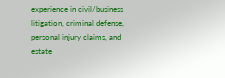experience in civil/business litigation, criminal defense, personal injury claims, and estate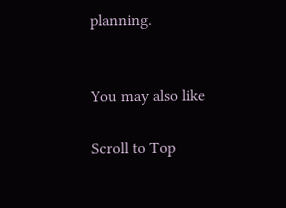planning.


You may also like

Scroll to Top